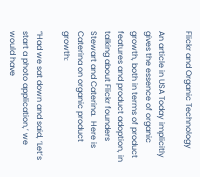Flickr and Organic Technology

An article in USA Today implicitly gives the essence of organic growth, both in terms of product features and product adoption, in talking about Flickr founders Stewart and Caterina.  Here is Caterina on organic product growth:

“Had we sat down and said, ‘Let’s start a photo application,’ we would have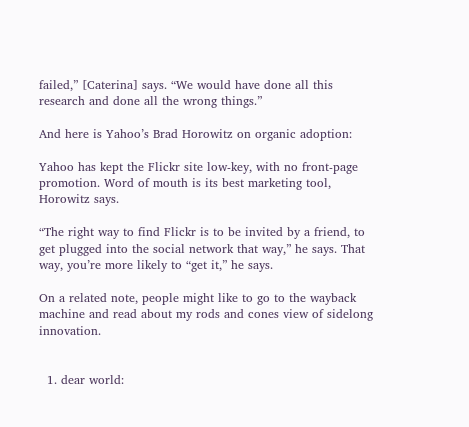failed,” [Caterina] says. “We would have done all this research and done all the wrong things.”

And here is Yahoo’s Brad Horowitz on organic adoption:

Yahoo has kept the Flickr site low-key, with no front-page promotion. Word of mouth is its best marketing tool, Horowitz says.

“The right way to find Flickr is to be invited by a friend, to get plugged into the social network that way,” he says. That way, you’re more likely to “get it,” he says.

On a related note, people might like to go to the wayback machine and read about my rods and cones view of sidelong innovation.


  1. dear world: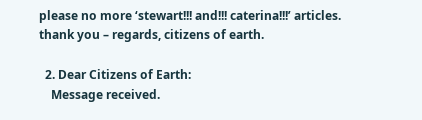please no more ‘stewart!!! and!!! caterina!!!’ articles. thank you – regards, citizens of earth.

  2. Dear Citizens of Earth:
    Message received.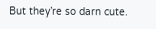But they’re so darn cute.